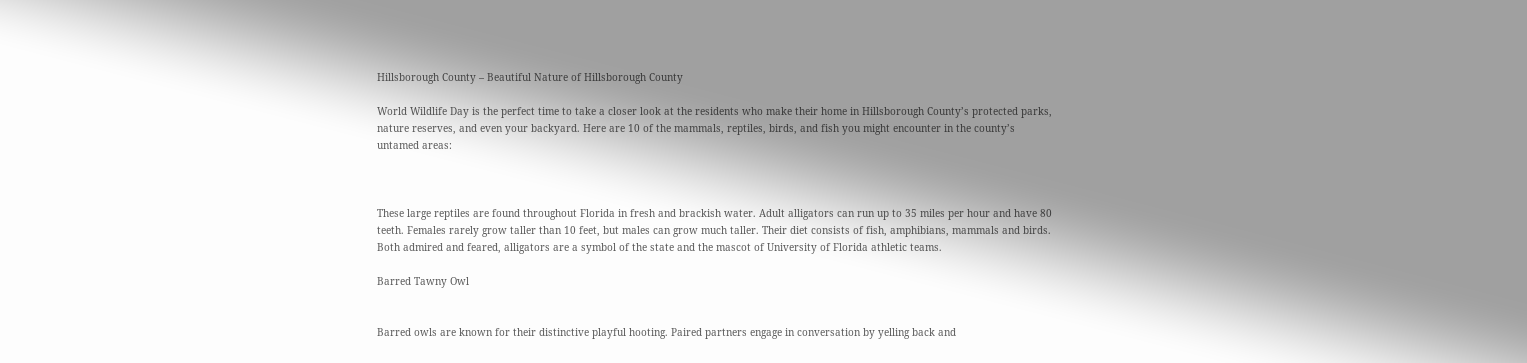Hillsborough County – Beautiful Nature of Hillsborough County

World Wildlife Day is the perfect time to take a closer look at the residents who make their home in Hillsborough County’s protected parks, nature reserves, and even your backyard. Here are 10 of the mammals, reptiles, birds, and fish you might encounter in the county’s untamed areas:



These large reptiles are found throughout Florida in fresh and brackish water. Adult alligators can run up to 35 miles per hour and have 80 teeth. Females rarely grow taller than 10 feet, but males can grow much taller. Their diet consists of fish, amphibians, mammals and birds. Both admired and feared, alligators are a symbol of the state and the mascot of University of Florida athletic teams.

Barred Tawny Owl


Barred owls are known for their distinctive playful hooting. Paired partners engage in conversation by yelling back and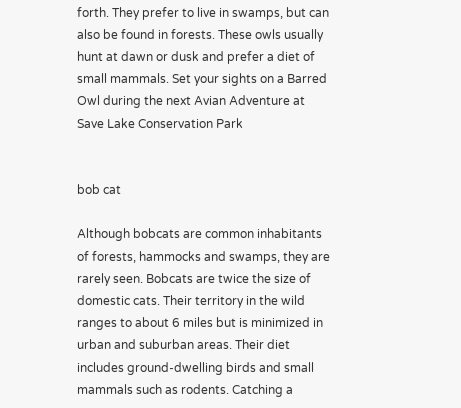forth. They prefer to live in swamps, but can also be found in forests. These owls usually hunt at dawn or dusk and prefer a diet of small mammals. Set your sights on a Barred Owl during the next Avian Adventure at
Save Lake Conservation Park


bob cat

Although bobcats are common inhabitants of forests, hammocks and swamps, they are rarely seen. Bobcats are twice the size of domestic cats. Their territory in the wild ranges to about 6 miles but is minimized in urban and suburban areas. Their diet includes ground-dwelling birds and small mammals such as rodents. Catching a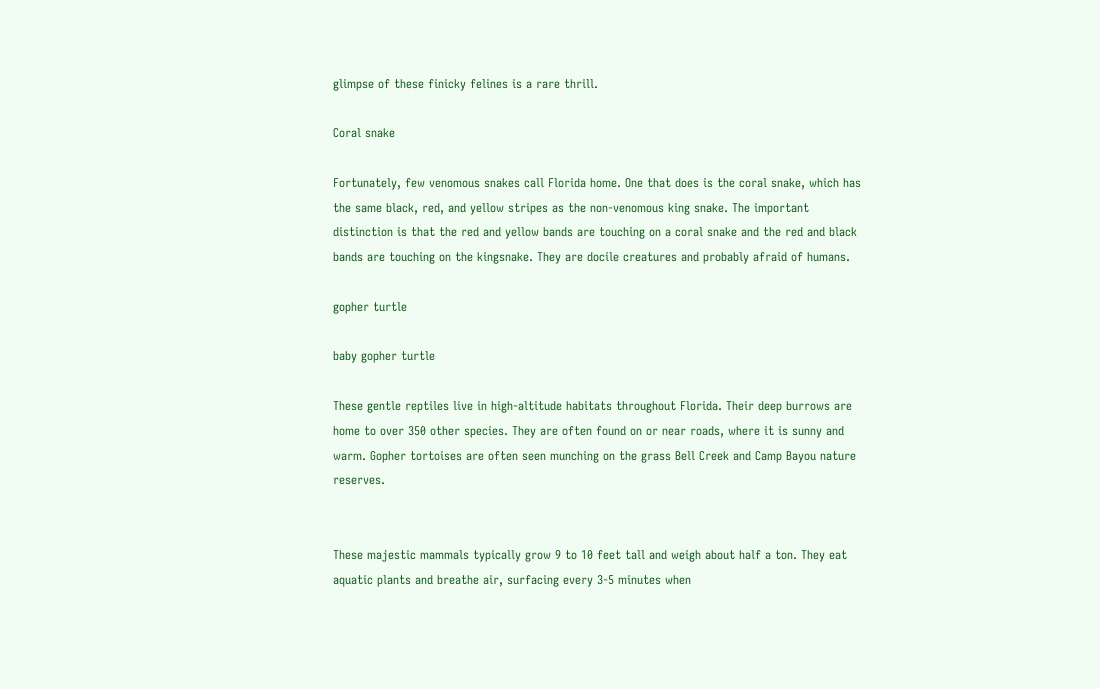glimpse of these finicky felines is a rare thrill.

Coral snake

Fortunately, few venomous snakes call Florida home. One that does is the coral snake, which has the same black, red, and yellow stripes as the non-venomous king snake. The important distinction is that the red and yellow bands are touching on a coral snake and the red and black bands are touching on the kingsnake. They are docile creatures and probably afraid of humans.

gopher turtle

baby gopher turtle

These gentle reptiles live in high-altitude habitats throughout Florida. Their deep burrows are home to over 350 other species. They are often found on or near roads, where it is sunny and warm. Gopher tortoises are often seen munching on the grass Bell Creek and Camp Bayou nature reserves.


These majestic mammals typically grow 9 to 10 feet tall and weigh about half a ton. They eat aquatic plants and breathe air, surfacing every 3-5 minutes when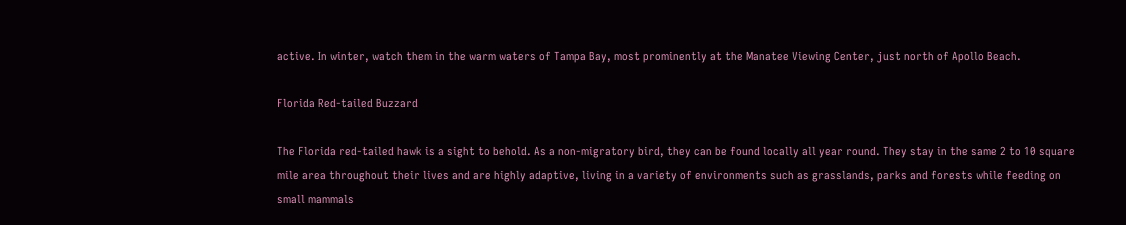active. In winter, watch them in the warm waters of Tampa Bay, most prominently at the Manatee Viewing Center, just north of Apollo Beach.

Florida Red-tailed Buzzard

The Florida red-tailed hawk is a sight to behold. As a non-migratory bird, they can be found locally all year round. They stay in the same 2 to 10 square mile area throughout their lives and are highly adaptive, living in a variety of environments such as grasslands, parks and forests while feeding on small mammals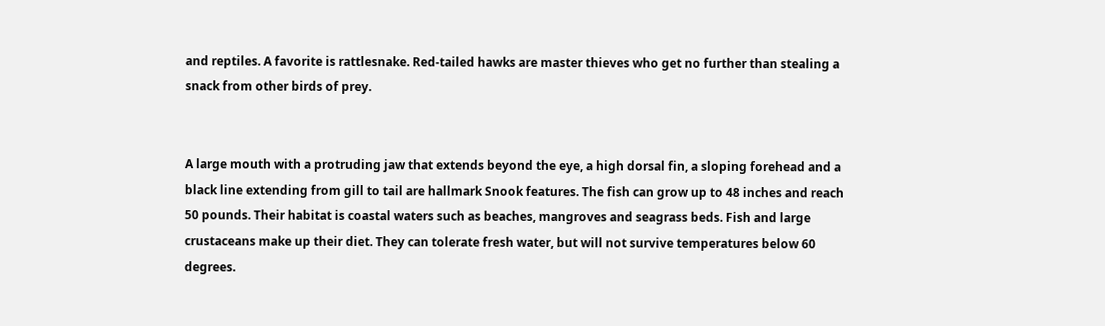and reptiles. A favorite is rattlesnake. Red-tailed hawks are master thieves who get no further than stealing a snack from other birds of prey.


A large mouth with a protruding jaw that extends beyond the eye, a high dorsal fin, a sloping forehead and a black line extending from gill to tail are hallmark Snook features. The fish can grow up to 48 inches and reach 50 pounds. Their habitat is coastal waters such as beaches, mangroves and seagrass beds. Fish and large crustaceans make up their diet. They can tolerate fresh water, but will not survive temperatures below 60 degrees.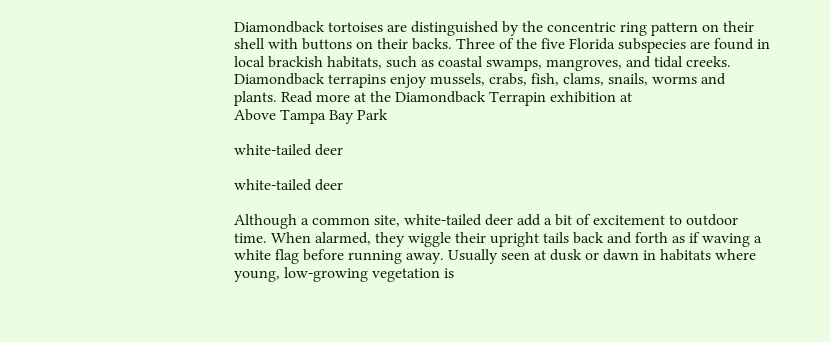Diamondback tortoises are distinguished by the concentric ring pattern on their shell with buttons on their backs. Three of the five Florida subspecies are found in local brackish habitats, such as coastal swamps, mangroves, and tidal creeks. Diamondback terrapins enjoy mussels, crabs, fish, clams, snails, worms and plants. Read more at the Diamondback Terrapin exhibition at
Above Tampa Bay Park

white-tailed deer

white-tailed deer

Although a common site, white-tailed deer add a bit of excitement to outdoor time. When alarmed, they wiggle their upright tails back and forth as if waving a white flag before running away. Usually seen at dusk or dawn in habitats where young, low-growing vegetation is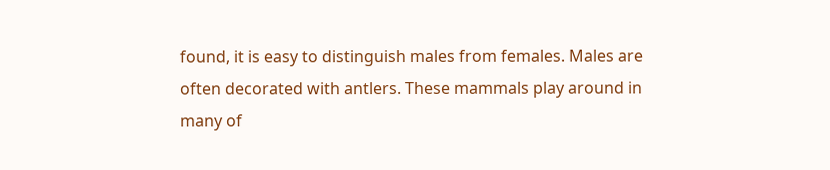found, it is easy to distinguish males from females. Males are often decorated with antlers. These mammals play around in many of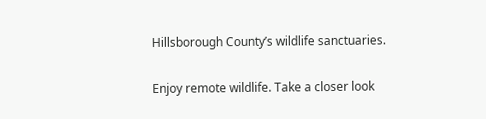Hillsborough County’s wildlife sanctuaries.

Enjoy remote wildlife. Take a closer look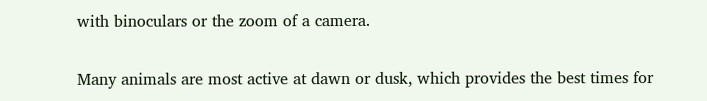with binoculars or the zoom of a camera.

Many animals are most active at dawn or dusk, which provides the best times for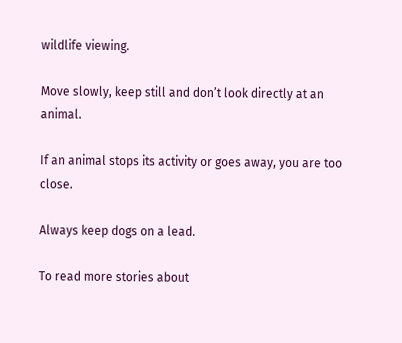wildlife viewing.

Move slowly, keep still and don’t look directly at an animal.

If an animal stops its activity or goes away, you are too close.

Always keep dogs on a lead.

To read more stories about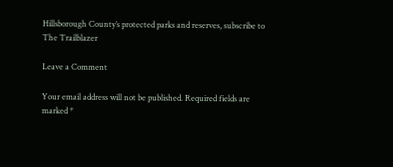Hillsborough County’s protected parks and reserves, subscribe to The Trailblazer

Leave a Comment

Your email address will not be published. Required fields are marked *